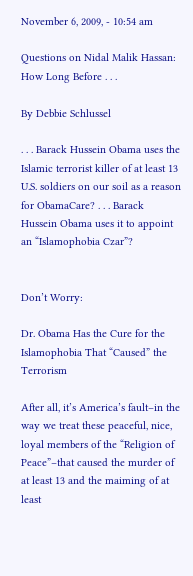November 6, 2009, - 10:54 am

Questions on Nidal Malik Hassan: How Long Before . . .

By Debbie Schlussel

. . . Barack Hussein Obama uses the Islamic terrorist killer of at least 13 U.S. soldiers on our soil as a reason for ObamaCare? . . . Barack Hussein Obama uses it to appoint an “Islamophobia Czar”?


Don’t Worry:

Dr. Obama Has the Cure for the Islamophobia That “Caused” the Terrorism

After all, it’s America’s fault–in the way we treat these peaceful, nice, loyal members of the “Religion of Peace”–that caused the murder of at least 13 and the maiming of at least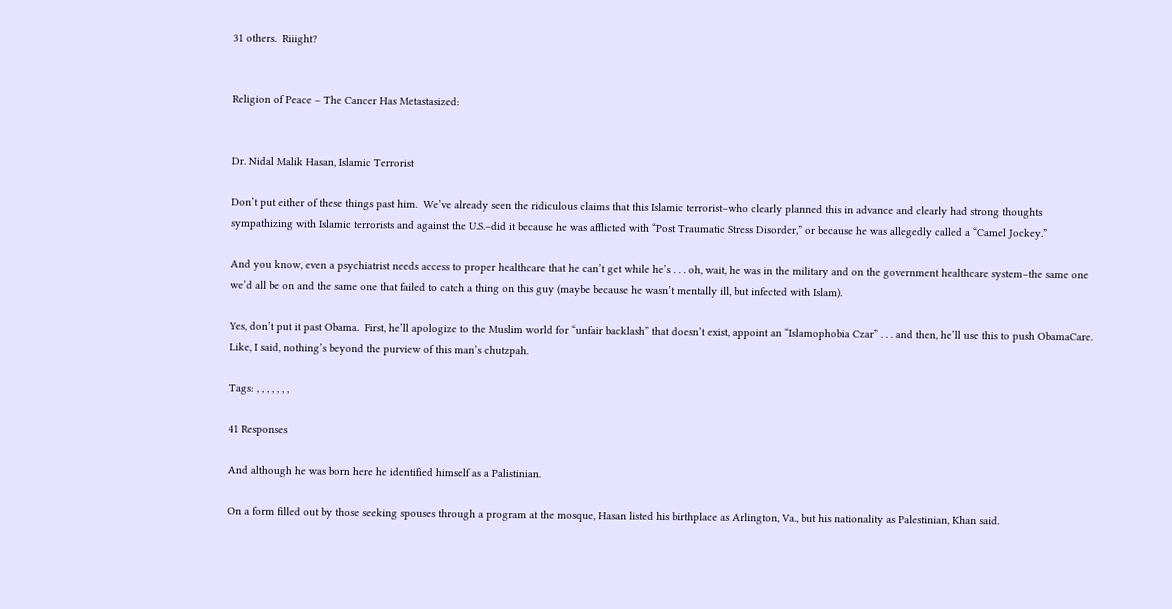31 others.  Riiight?


Religion of Peace – The Cancer Has Metastasized:


Dr. Nidal Malik Hasan, Islamic Terrorist

Don’t put either of these things past him.  We’ve already seen the ridiculous claims that this Islamic terrorist–who clearly planned this in advance and clearly had strong thoughts sympathizing with Islamic terrorists and against the U.S.–did it because he was afflicted with “Post Traumatic Stress Disorder,” or because he was allegedly called a “Camel Jockey.”

And you know, even a psychiatrist needs access to proper healthcare that he can’t get while he’s . . . oh, wait, he was in the military and on the government healthcare system–the same one we’d all be on and the same one that failed to catch a thing on this guy (maybe because he wasn’t mentally ill, but infected with Islam).

Yes, don’t put it past Obama.  First, he’ll apologize to the Muslim world for “unfair backlash” that doesn’t exist, appoint an “Islamophobia Czar” . . . and then, he’ll use this to push ObamaCare.  Like, I said, nothing’s beyond the purview of this man’s chutzpah.

Tags: , , , , , , ,

41 Responses

And although he was born here he identified himself as a Palistinian.

On a form filled out by those seeking spouses through a program at the mosque, Hasan listed his birthplace as Arlington, Va., but his nationality as Palestinian, Khan said.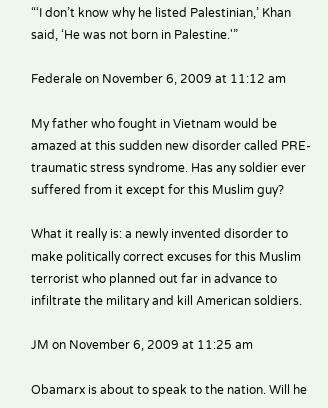“‘I don’t know why he listed Palestinian,’ Khan said, ‘He was not born in Palestine.'”

Federale on November 6, 2009 at 11:12 am

My father who fought in Vietnam would be amazed at this sudden new disorder called PRE-traumatic stress syndrome. Has any soldier ever suffered from it except for this Muslim guy?

What it really is: a newly invented disorder to make politically correct excuses for this Muslim terrorist who planned out far in advance to infiltrate the military and kill American soldiers.

JM on November 6, 2009 at 11:25 am

Obamarx is about to speak to the nation. Will he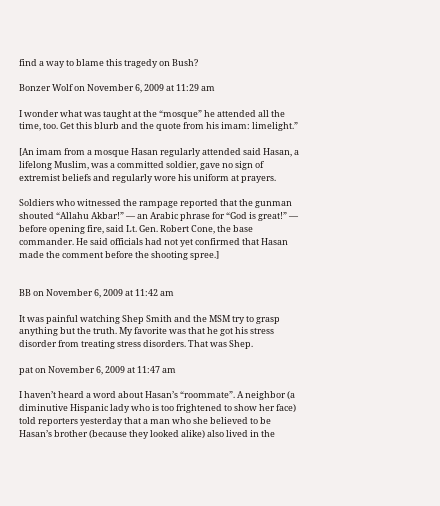find a way to blame this tragedy on Bush?

Bonzer Wolf on November 6, 2009 at 11:29 am

I wonder what was taught at the “mosque” he attended all the time, too. Get this blurb and the quote from his imam: limelight.”

[An imam from a mosque Hasan regularly attended said Hasan, a lifelong Muslim, was a committed soldier, gave no sign of extremist beliefs and regularly wore his uniform at prayers.

Soldiers who witnessed the rampage reported that the gunman shouted “Allahu Akbar!” — an Arabic phrase for “God is great!” — before opening fire, said Lt. Gen. Robert Cone, the base commander. He said officials had not yet confirmed that Hasan made the comment before the shooting spree.]


BB on November 6, 2009 at 11:42 am

It was painful watching Shep Smith and the MSM try to grasp anything but the truth. My favorite was that he got his stress disorder from treating stress disorders. That was Shep.

pat on November 6, 2009 at 11:47 am

I haven’t heard a word about Hasan’s “roommate”. A neighbor (a diminutive Hispanic lady who is too frightened to show her face) told reporters yesterday that a man who she believed to be Hasan’s brother (because they looked alike) also lived in the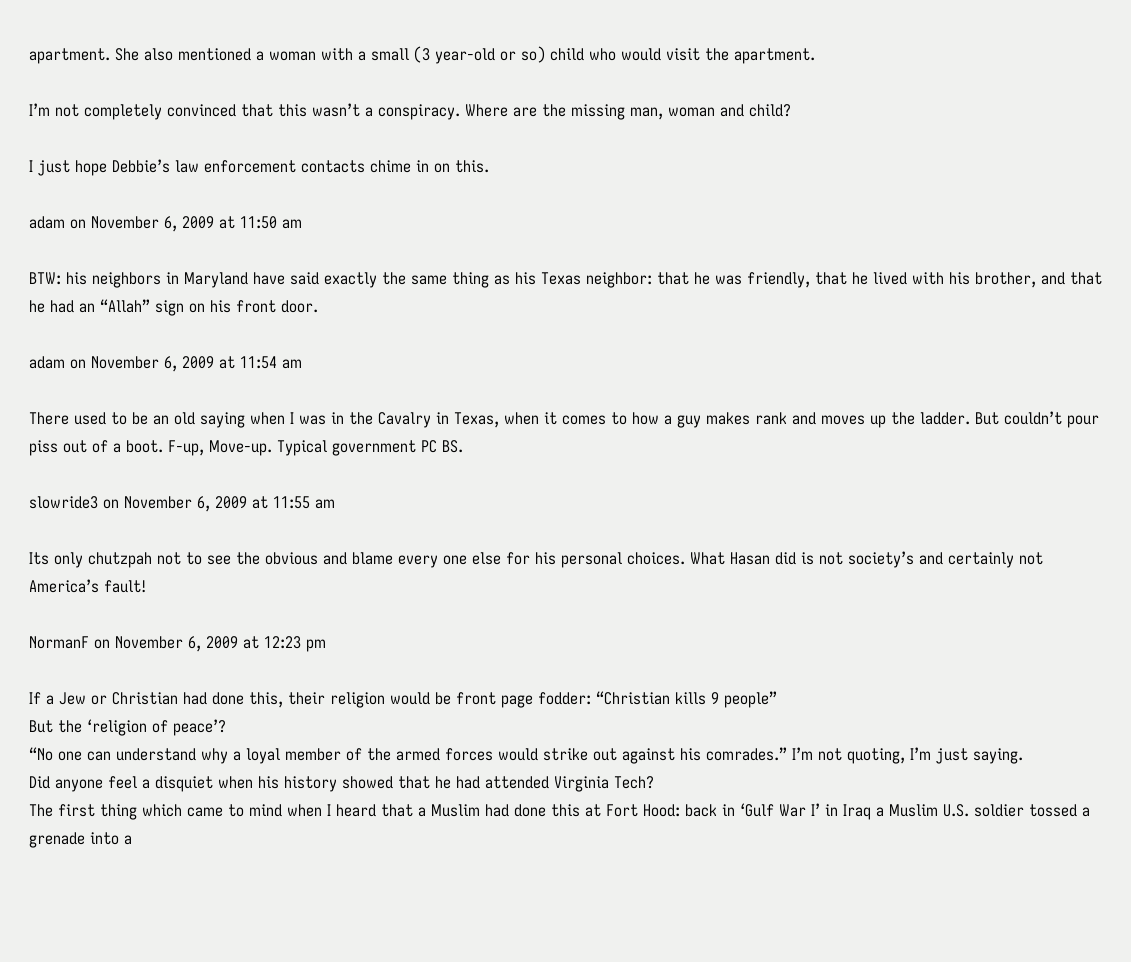apartment. She also mentioned a woman with a small (3 year-old or so) child who would visit the apartment.

I’m not completely convinced that this wasn’t a conspiracy. Where are the missing man, woman and child?

I just hope Debbie’s law enforcement contacts chime in on this.

adam on November 6, 2009 at 11:50 am

BTW: his neighbors in Maryland have said exactly the same thing as his Texas neighbor: that he was friendly, that he lived with his brother, and that he had an “Allah” sign on his front door.

adam on November 6, 2009 at 11:54 am

There used to be an old saying when I was in the Cavalry in Texas, when it comes to how a guy makes rank and moves up the ladder. But couldn’t pour piss out of a boot. F-up, Move-up. Typical government PC BS.

slowride3 on November 6, 2009 at 11:55 am

Its only chutzpah not to see the obvious and blame every one else for his personal choices. What Hasan did is not society’s and certainly not America’s fault!

NormanF on November 6, 2009 at 12:23 pm

If a Jew or Christian had done this, their religion would be front page fodder: “Christian kills 9 people”
But the ‘religion of peace’?
“No one can understand why a loyal member of the armed forces would strike out against his comrades.” I’m not quoting, I’m just saying.
Did anyone feel a disquiet when his history showed that he had attended Virginia Tech?
The first thing which came to mind when I heard that a Muslim had done this at Fort Hood: back in ‘Gulf War I’ in Iraq a Muslim U.S. soldier tossed a grenade into a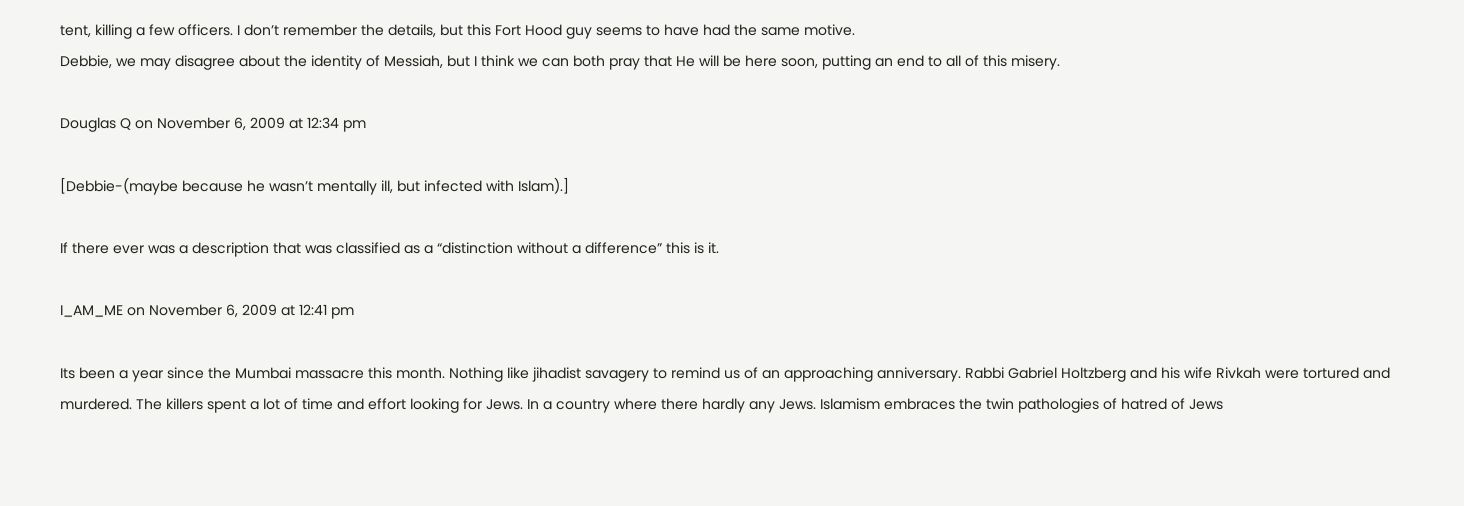tent, killing a few officers. I don’t remember the details, but this Fort Hood guy seems to have had the same motive.
Debbie, we may disagree about the identity of Messiah, but I think we can both pray that He will be here soon, putting an end to all of this misery.

Douglas Q on November 6, 2009 at 12:34 pm

[Debbie-(maybe because he wasn’t mentally ill, but infected with Islam).]

If there ever was a description that was classified as a “distinction without a difference” this is it.

I_AM_ME on November 6, 2009 at 12:41 pm

Its been a year since the Mumbai massacre this month. Nothing like jihadist savagery to remind us of an approaching anniversary. Rabbi Gabriel Holtzberg and his wife Rivkah were tortured and murdered. The killers spent a lot of time and effort looking for Jews. In a country where there hardly any Jews. Islamism embraces the twin pathologies of hatred of Jews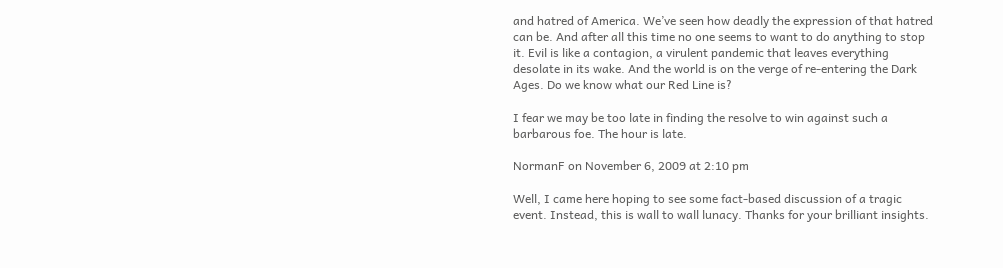and hatred of America. We’ve seen how deadly the expression of that hatred can be. And after all this time no one seems to want to do anything to stop it. Evil is like a contagion, a virulent pandemic that leaves everything desolate in its wake. And the world is on the verge of re-entering the Dark Ages. Do we know what our Red Line is?

I fear we may be too late in finding the resolve to win against such a barbarous foe. The hour is late.

NormanF on November 6, 2009 at 2:10 pm

Well, I came here hoping to see some fact-based discussion of a tragic event. Instead, this is wall to wall lunacy. Thanks for your brilliant insights.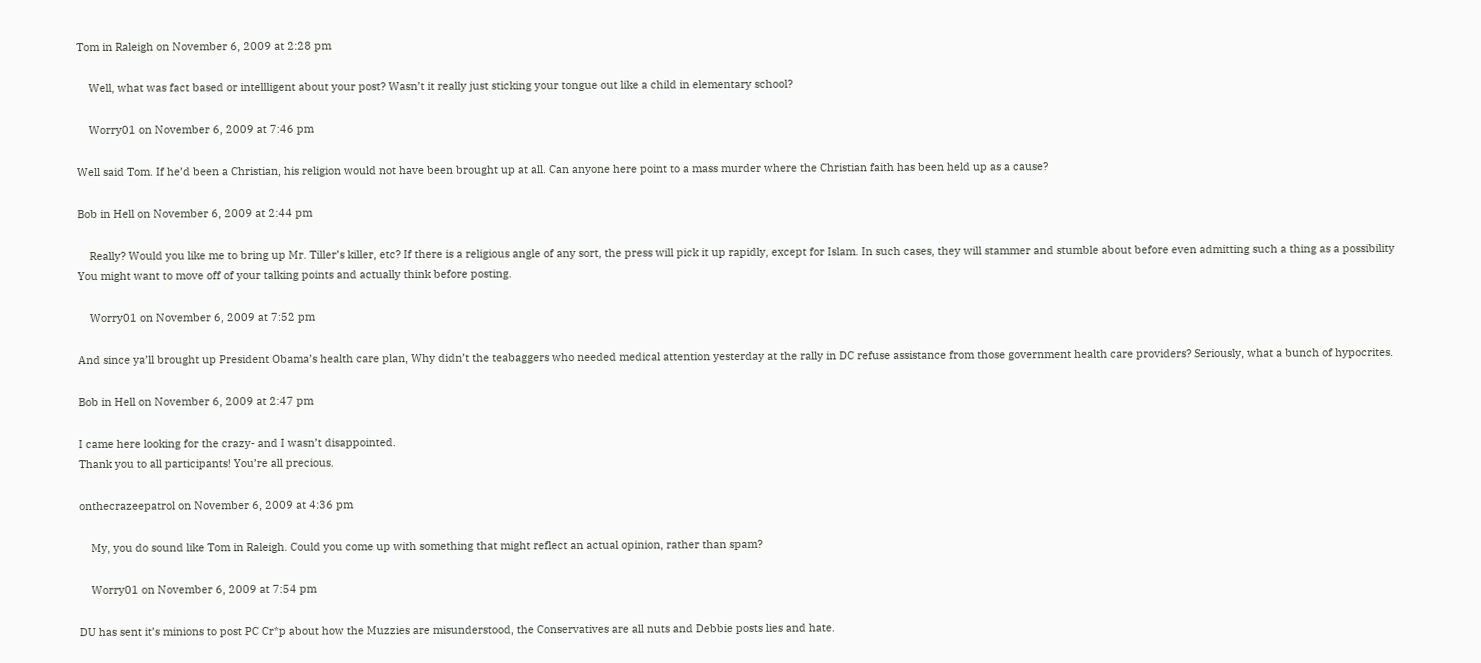Tom in Raleigh on November 6, 2009 at 2:28 pm

    Well, what was fact based or intellligent about your post? Wasn’t it really just sticking your tongue out like a child in elementary school?

    Worry01 on November 6, 2009 at 7:46 pm

Well said Tom. If he’d been a Christian, his religion would not have been brought up at all. Can anyone here point to a mass murder where the Christian faith has been held up as a cause?

Bob in Hell on November 6, 2009 at 2:44 pm

    Really? Would you like me to bring up Mr. Tiller’s killer, etc? If there is a religious angle of any sort, the press will pick it up rapidly, except for Islam. In such cases, they will stammer and stumble about before even admitting such a thing as a possibility You might want to move off of your talking points and actually think before posting.

    Worry01 on November 6, 2009 at 7:52 pm

And since ya’ll brought up President Obama’s health care plan, Why didn’t the teabaggers who needed medical attention yesterday at the rally in DC refuse assistance from those government health care providers? Seriously, what a bunch of hypocrites.

Bob in Hell on November 6, 2009 at 2:47 pm

I came here looking for the crazy- and I wasn’t disappointed.
Thank you to all participants! You’re all precious.

onthecrazeepatrol on November 6, 2009 at 4:36 pm

    My, you do sound like Tom in Raleigh. Could you come up with something that might reflect an actual opinion, rather than spam?

    Worry01 on November 6, 2009 at 7:54 pm

DU has sent it’s minions to post PC Cr*p about how the Muzzies are misunderstood, the Conservatives are all nuts and Debbie posts lies and hate.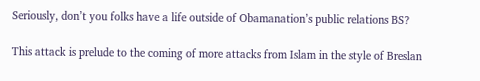Seriously, don’t you folks have a life outside of Obamanation’s public relations BS?

This attack is prelude to the coming of more attacks from Islam in the style of Breslan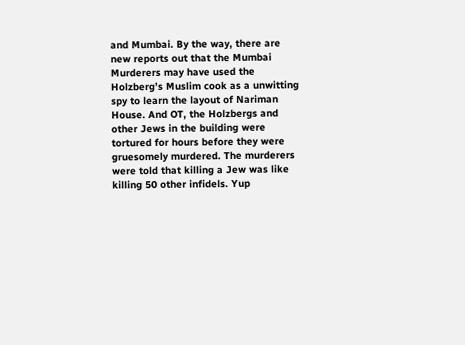and Mumbai. By the way, there are new reports out that the Mumbai Murderers may have used the Holzberg’s Muslim cook as a unwitting spy to learn the layout of Nariman House. And OT, the Holzbergs and other Jews in the building were tortured for hours before they were gruesomely murdered. The murderers were told that killing a Jew was like killing 50 other infidels. Yup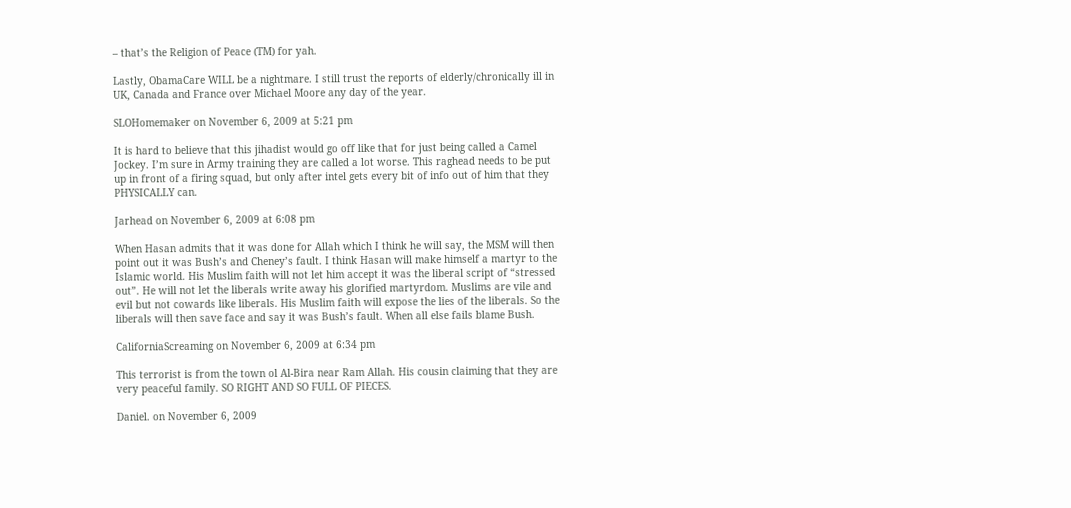– that’s the Religion of Peace (TM) for yah.

Lastly, ObamaCare WILL be a nightmare. I still trust the reports of elderly/chronically ill in UK, Canada and France over Michael Moore any day of the year.

SLOHomemaker on November 6, 2009 at 5:21 pm

It is hard to believe that this jihadist would go off like that for just being called a Camel Jockey. I’m sure in Army training they are called a lot worse. This raghead needs to be put up in front of a firing squad, but only after intel gets every bit of info out of him that they PHYSICALLY can.

Jarhead on November 6, 2009 at 6:08 pm

When Hasan admits that it was done for Allah which I think he will say, the MSM will then point out it was Bush’s and Cheney’s fault. I think Hasan will make himself a martyr to the Islamic world. His Muslim faith will not let him accept it was the liberal script of “stressed out”. He will not let the liberals write away his glorified martyrdom. Muslims are vile and evil but not cowards like liberals. His Muslim faith will expose the lies of the liberals. So the liberals will then save face and say it was Bush’s fault. When all else fails blame Bush.

CaliforniaScreaming on November 6, 2009 at 6:34 pm

This terrorist is from the town ol Al-Bira near Ram Allah. His cousin claiming that they are very peaceful family. SO RIGHT AND SO FULL OF PIECES.

Daniel. on November 6, 2009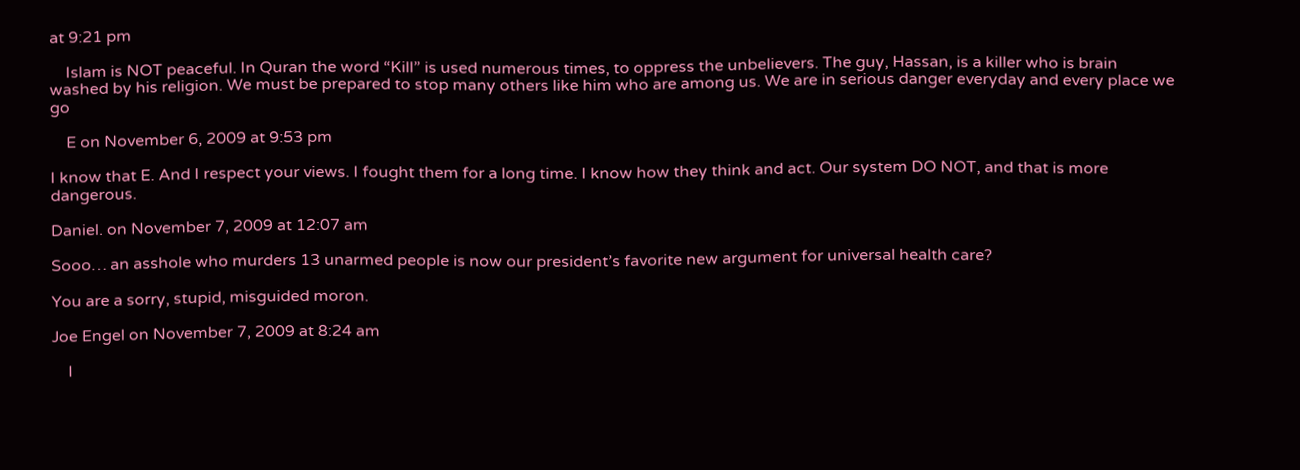at 9:21 pm

    Islam is NOT peaceful. In Quran the word “Kill” is used numerous times, to oppress the unbelievers. The guy, Hassan, is a killer who is brain washed by his religion. We must be prepared to stop many others like him who are among us. We are in serious danger everyday and every place we go

    E on November 6, 2009 at 9:53 pm

I know that E. And I respect your views. I fought them for a long time. I know how they think and act. Our system DO NOT, and that is more dangerous.

Daniel. on November 7, 2009 at 12:07 am

Sooo… an asshole who murders 13 unarmed people is now our president’s favorite new argument for universal health care?

You are a sorry, stupid, misguided moron.

Joe Engel on November 7, 2009 at 8:24 am

    I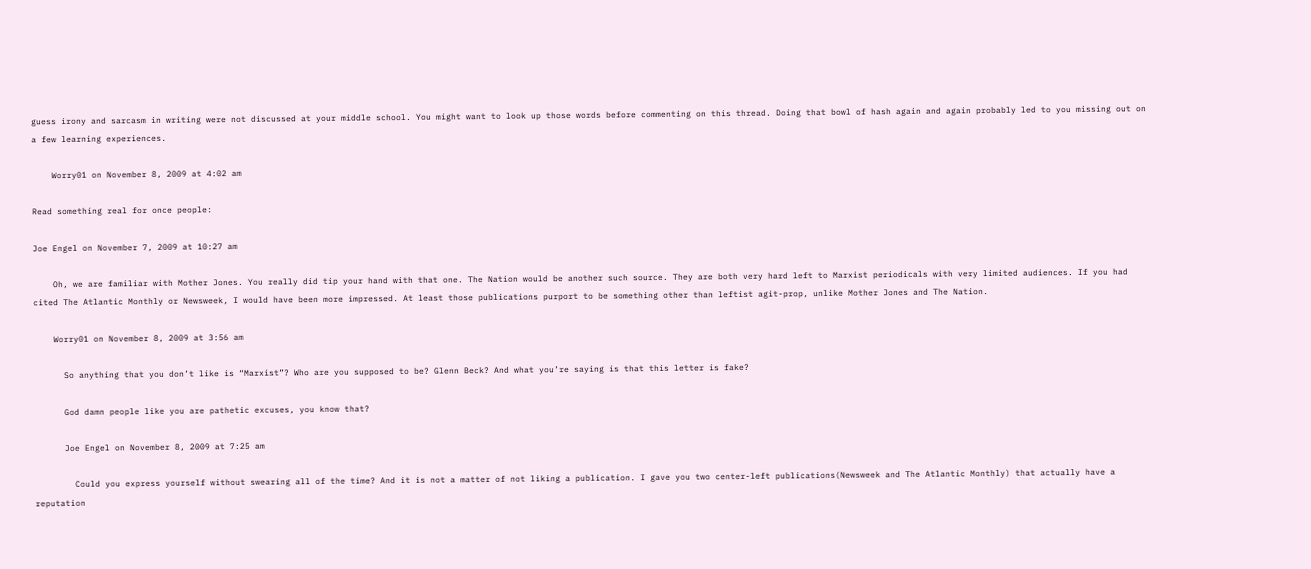guess irony and sarcasm in writing were not discussed at your middle school. You might want to look up those words before commenting on this thread. Doing that bowl of hash again and again probably led to you missing out on a few learning experiences.

    Worry01 on November 8, 2009 at 4:02 am

Read something real for once people:

Joe Engel on November 7, 2009 at 10:27 am

    Oh, we are familiar with Mother Jones. You really did tip your hand with that one. The Nation would be another such source. They are both very hard left to Marxist periodicals with very limited audiences. If you had cited The Atlantic Monthly or Newsweek, I would have been more impressed. At least those publications purport to be something other than leftist agit-prop, unlike Mother Jones and The Nation.

    Worry01 on November 8, 2009 at 3:56 am

      So anything that you don’t like is “Marxist”? Who are you supposed to be? Glenn Beck? And what you’re saying is that this letter is fake?

      God damn people like you are pathetic excuses, you know that?

      Joe Engel on November 8, 2009 at 7:25 am

        Could you express yourself without swearing all of the time? And it is not a matter of not liking a publication. I gave you two center-left publications(Newsweek and The Atlantic Monthly) that actually have a reputation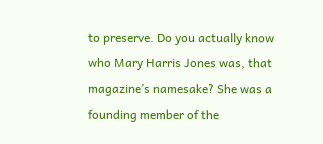to preserve. Do you actually know who Mary Harris Jones was, that magazine’s namesake? She was a founding member of the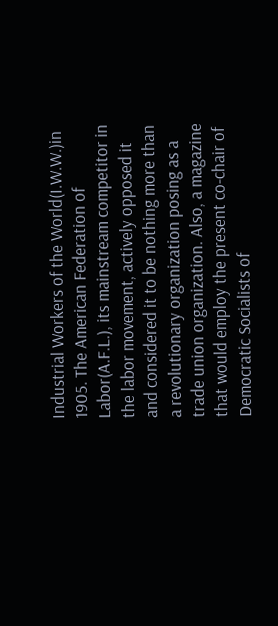Industrial Workers of the World(I.W.W.)in 1905. The American Federation of Labor(A.F.L.), its mainstream competitor in the labor movement, actively opposed it and considered it to be nothing more than a revolutionary organization posing as a trade union organization. Also, a magazine that would employ the present co-chair of Democratic Socialists of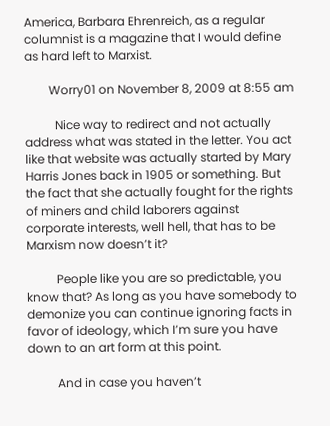America, Barbara Ehrenreich, as a regular columnist is a magazine that I would define as hard left to Marxist.

        Worry01 on November 8, 2009 at 8:55 am

          Nice way to redirect and not actually address what was stated in the letter. You act like that website was actually started by Mary Harris Jones back in 1905 or something. But the fact that she actually fought for the rights of miners and child laborers against corporate interests, well hell, that has to be Marxism now doesn’t it?

          People like you are so predictable, you know that? As long as you have somebody to demonize you can continue ignoring facts in favor of ideology, which I’m sure you have down to an art form at this point.

          And in case you haven’t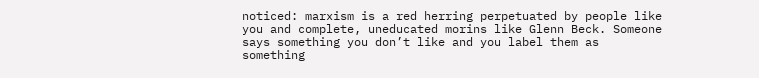noticed: marxism is a red herring perpetuated by people like you and complete, uneducated morins like Glenn Beck. Someone says something you don’t like and you label them as something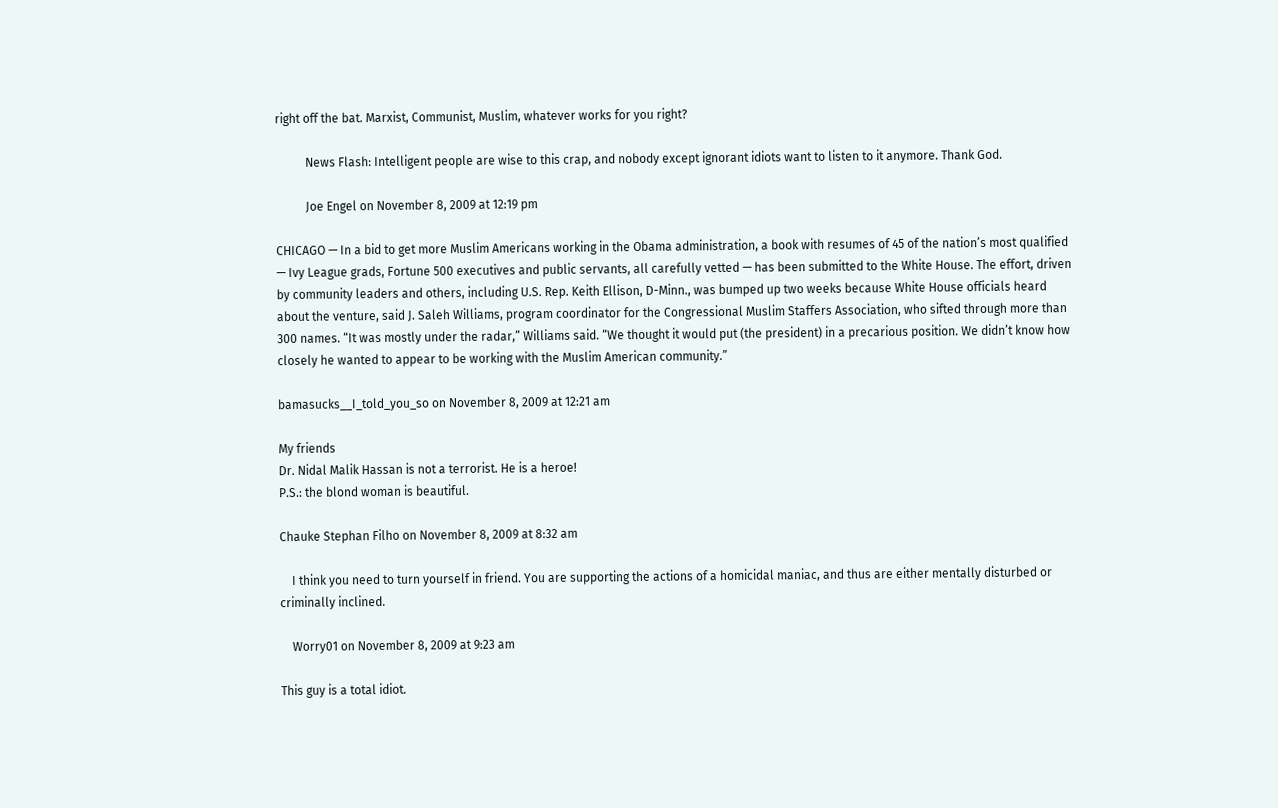right off the bat. Marxist, Communist, Muslim, whatever works for you right?

          News Flash: Intelligent people are wise to this crap, and nobody except ignorant idiots want to listen to it anymore. Thank God.

          Joe Engel on November 8, 2009 at 12:19 pm

CHICAGO — In a bid to get more Muslim Americans working in the Obama administration, a book with resumes of 45 of the nation’s most qualified — Ivy League grads, Fortune 500 executives and public servants, all carefully vetted — has been submitted to the White House. The effort, driven by community leaders and others, including U.S. Rep. Keith Ellison, D-Minn., was bumped up two weeks because White House officials heard about the venture, said J. Saleh Williams, program coordinator for the Congressional Muslim Staffers Association, who sifted through more than 300 names. “It was mostly under the radar,” Williams said. “We thought it would put (the president) in a precarious position. We didn’t know how closely he wanted to appear to be working with the Muslim American community.”

bamasucks__I_told_you_so on November 8, 2009 at 12:21 am

My friends
Dr. Nidal Malik Hassan is not a terrorist. He is a heroe!
P.S.: the blond woman is beautiful.

Chauke Stephan Filho on November 8, 2009 at 8:32 am

    I think you need to turn yourself in friend. You are supporting the actions of a homicidal maniac, and thus are either mentally disturbed or criminally inclined.

    Worry01 on November 8, 2009 at 9:23 am

This guy is a total idiot.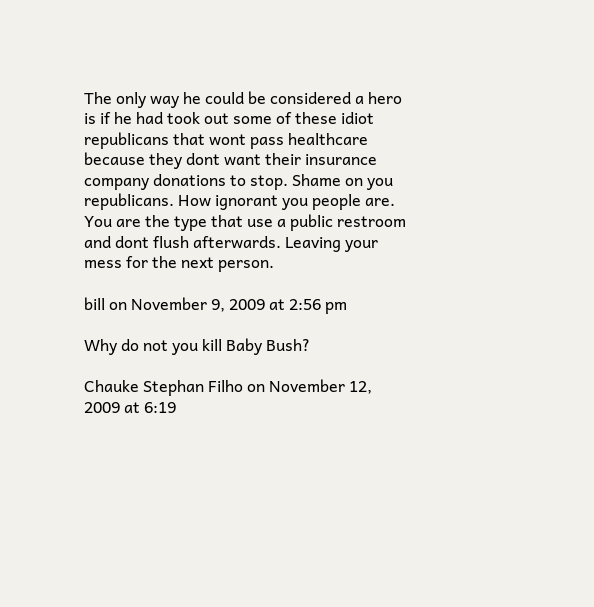The only way he could be considered a hero is if he had took out some of these idiot republicans that wont pass healthcare because they dont want their insurance company donations to stop. Shame on you republicans. How ignorant you people are. You are the type that use a public restroom and dont flush afterwards. Leaving your mess for the next person.

bill on November 9, 2009 at 2:56 pm

Why do not you kill Baby Bush?

Chauke Stephan Filho on November 12, 2009 at 6:19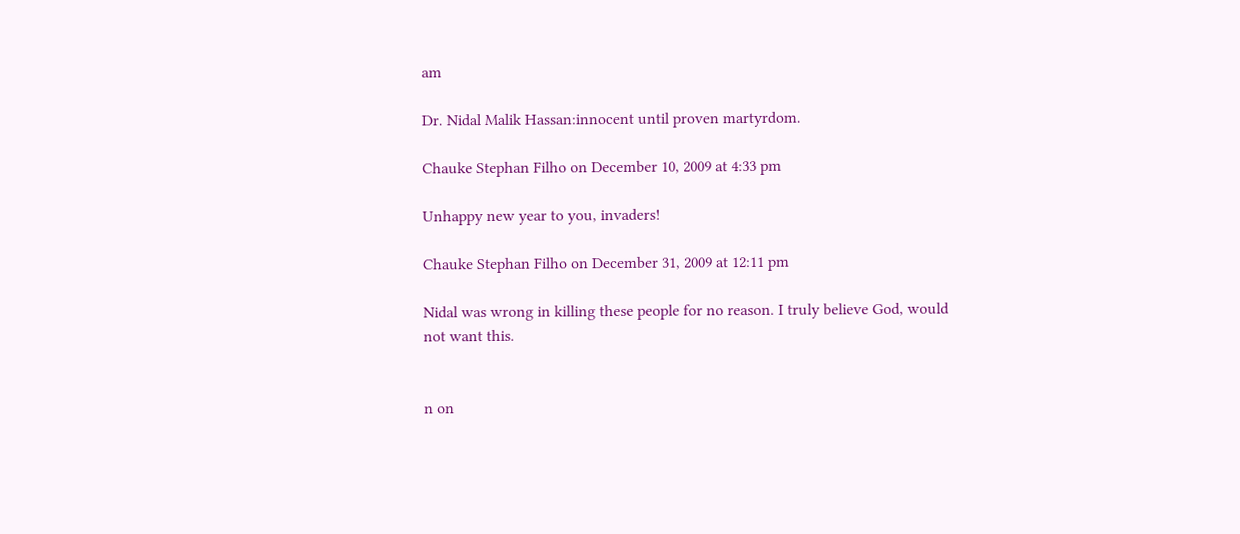am

Dr. Nidal Malik Hassan:innocent until proven martyrdom.

Chauke Stephan Filho on December 10, 2009 at 4:33 pm

Unhappy new year to you, invaders!

Chauke Stephan Filho on December 31, 2009 at 12:11 pm

Nidal was wrong in killing these people for no reason. I truly believe God, would
not want this.


n on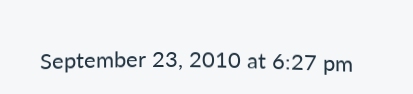September 23, 2010 at 6:27 pm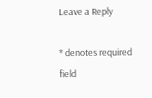Leave a Reply

* denotes required field